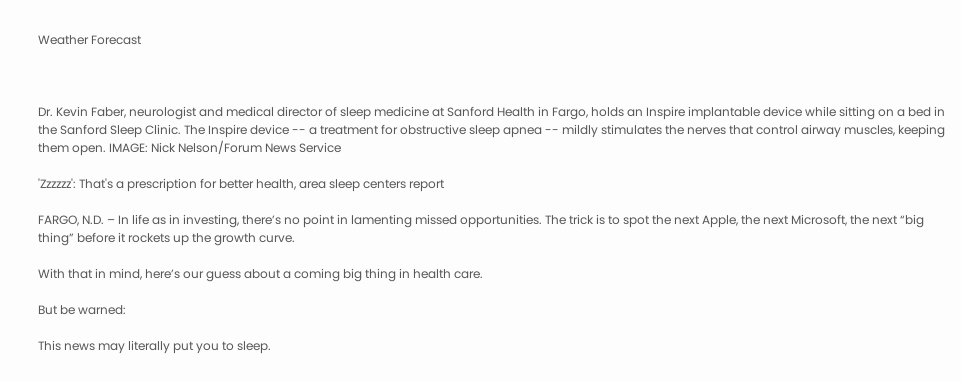Weather Forecast



Dr. Kevin Faber, neurologist and medical director of sleep medicine at Sanford Health in Fargo, holds an Inspire implantable device while sitting on a bed in the Sanford Sleep Clinic. The Inspire device -- a treatment for obstructive sleep apnea -- mildly stimulates the nerves that control airway muscles, keeping them open. IMAGE: Nick Nelson/Forum News Service

'Zzzzzz': That's a prescription for better health, area sleep centers report

FARGO, N.D. – In life as in investing, there’s no point in lamenting missed opportunities. The trick is to spot the next Apple, the next Microsoft, the next “big thing” before it rockets up the growth curve.

With that in mind, here’s our guess about a coming big thing in health care.

But be warned:

This news may literally put you to sleep.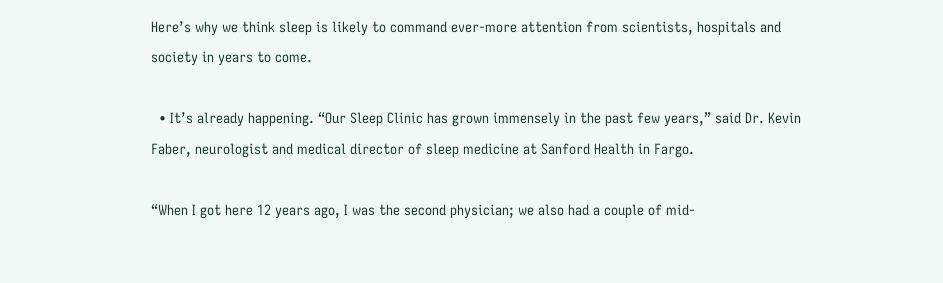Here’s why we think sleep is likely to command ever-more attention from scientists, hospitals and society in years to come.

  • It’s already happening. “Our Sleep Clinic has grown immensely in the past few years,” said Dr. Kevin Faber, neurologist and medical director of sleep medicine at Sanford Health in Fargo.

“When I got here 12 years ago, I was the second physician; we also had a couple of mid-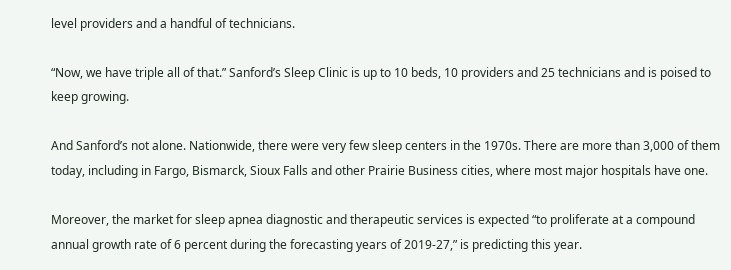level providers and a handful of technicians.

“Now, we have triple all of that.” Sanford’s Sleep Clinic is up to 10 beds, 10 providers and 25 technicians and is poised to keep growing.

And Sanford’s not alone. Nationwide, there were very few sleep centers in the 1970s. There are more than 3,000 of them today, including in Fargo, Bismarck, Sioux Falls and other Prairie Business cities, where most major hospitals have one.

Moreover, the market for sleep apnea diagnostic and therapeutic services is expected “to proliferate at a compound annual growth rate of 6 percent during the forecasting years of 2019-27,” is predicting this year.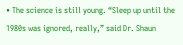• The science is still young. “Sleep up until the 1980s was ignored, really,” said Dr. Shaun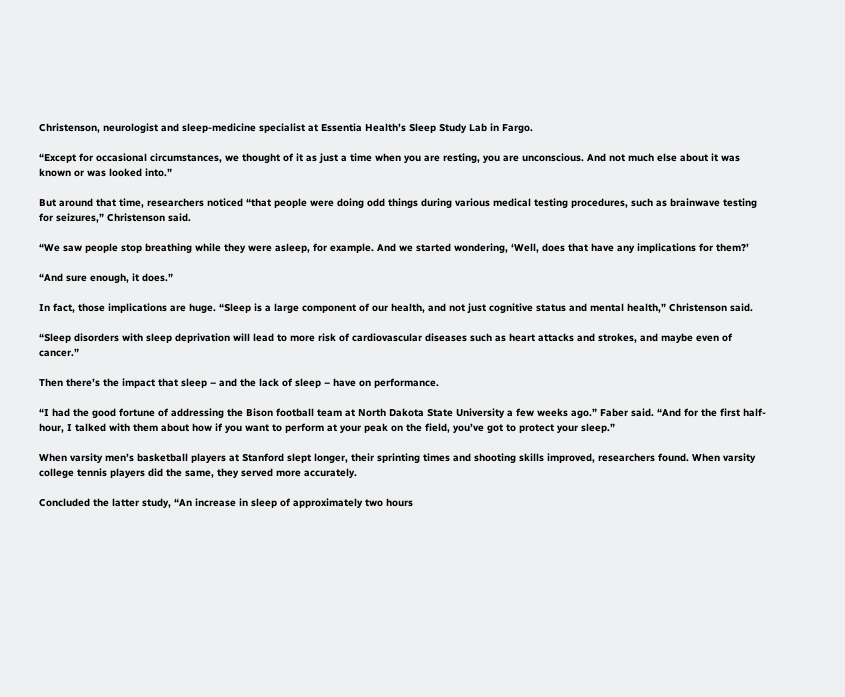Christenson, neurologist and sleep-medicine specialist at Essentia Health’s Sleep Study Lab in Fargo.

“Except for occasional circumstances, we thought of it as just a time when you are resting, you are unconscious. And not much else about it was known or was looked into.”

But around that time, researchers noticed “that people were doing odd things during various medical testing procedures, such as brainwave testing for seizures,” Christenson said.

“We saw people stop breathing while they were asleep, for example. And we started wondering, ‘Well, does that have any implications for them?’

“And sure enough, it does.”

In fact, those implications are huge. “Sleep is a large component of our health, and not just cognitive status and mental health,” Christenson said.

“Sleep disorders with sleep deprivation will lead to more risk of cardiovascular diseases such as heart attacks and strokes, and maybe even of cancer.”

Then there’s the impact that sleep – and the lack of sleep – have on performance.

“I had the good fortune of addressing the Bison football team at North Dakota State University a few weeks ago.” Faber said. “And for the first half-hour, I talked with them about how if you want to perform at your peak on the field, you’ve got to protect your sleep.”

When varsity men’s basketball players at Stanford slept longer, their sprinting times and shooting skills improved, researchers found. When varsity college tennis players did the same, they served more accurately.

Concluded the latter study, “An increase in sleep of approximately two hours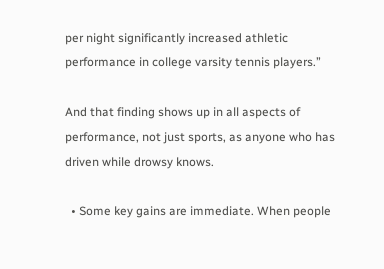per night significantly increased athletic performance in college varsity tennis players.”

And that finding shows up in all aspects of performance, not just sports, as anyone who has driven while drowsy knows.

  • Some key gains are immediate. When people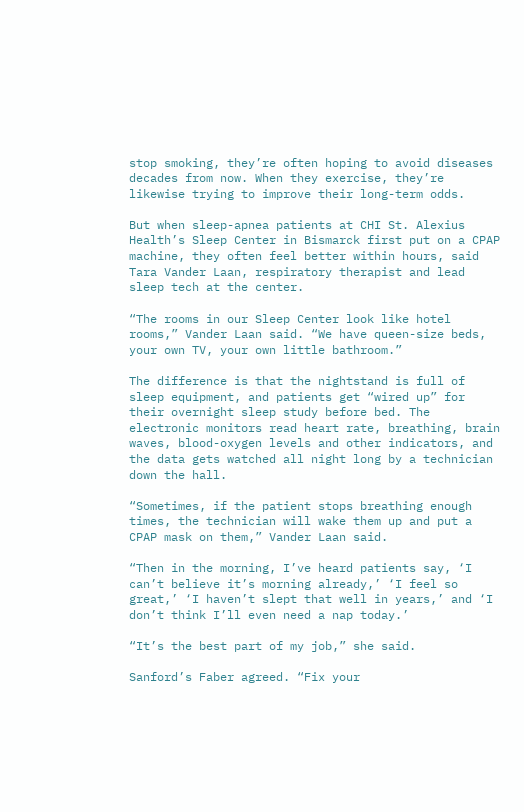stop smoking, they’re often hoping to avoid diseases decades from now. When they exercise, they’re likewise trying to improve their long-term odds.

But when sleep-apnea patients at CHI St. Alexius Health’s Sleep Center in Bismarck first put on a CPAP machine, they often feel better within hours, said Tara Vander Laan, respiratory therapist and lead sleep tech at the center.

“The rooms in our Sleep Center look like hotel rooms,” Vander Laan said. “We have queen-size beds, your own TV, your own little bathroom.”

The difference is that the nightstand is full of sleep equipment, and patients get “wired up” for their overnight sleep study before bed. The electronic monitors read heart rate, breathing, brain waves, blood-oxygen levels and other indicators, and the data gets watched all night long by a technician down the hall.

“Sometimes, if the patient stops breathing enough times, the technician will wake them up and put a CPAP mask on them,” Vander Laan said.

“Then in the morning, I’ve heard patients say, ‘I can’t believe it’s morning already,’ ‘I feel so great,’ ‘I haven’t slept that well in years,’ and ‘I don’t think I’ll even need a nap today.’

“It’s the best part of my job,” she said.

Sanford’s Faber agreed. “Fix your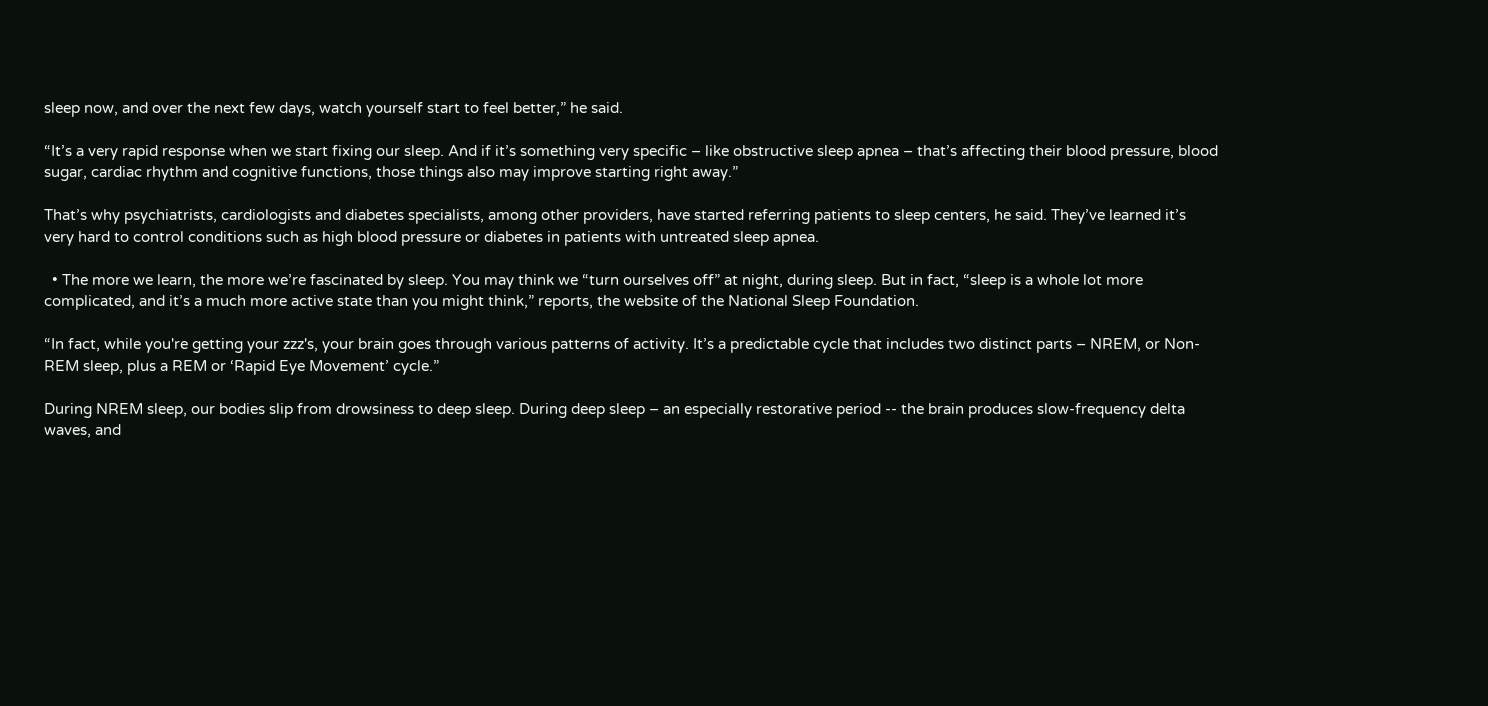sleep now, and over the next few days, watch yourself start to feel better,” he said.

“It’s a very rapid response when we start fixing our sleep. And if it’s something very specific – like obstructive sleep apnea – that’s affecting their blood pressure, blood sugar, cardiac rhythm and cognitive functions, those things also may improve starting right away.”

That’s why psychiatrists, cardiologists and diabetes specialists, among other providers, have started referring patients to sleep centers, he said. They’ve learned it’s very hard to control conditions such as high blood pressure or diabetes in patients with untreated sleep apnea.

  • The more we learn, the more we’re fascinated by sleep. You may think we “turn ourselves off” at night, during sleep. But in fact, “sleep is a whole lot more complicated, and it’s a much more active state than you might think,” reports, the website of the National Sleep Foundation.

“In fact, while you're getting your zzz's, your brain goes through various patterns of activity. It’s a predictable cycle that includes two distinct parts – NREM, or Non-REM sleep, plus a REM or ‘Rapid Eye Movement’ cycle.”

During NREM sleep, our bodies slip from drowsiness to deep sleep. During deep sleep – an especially restorative period -- the brain produces slow-frequency delta waves, and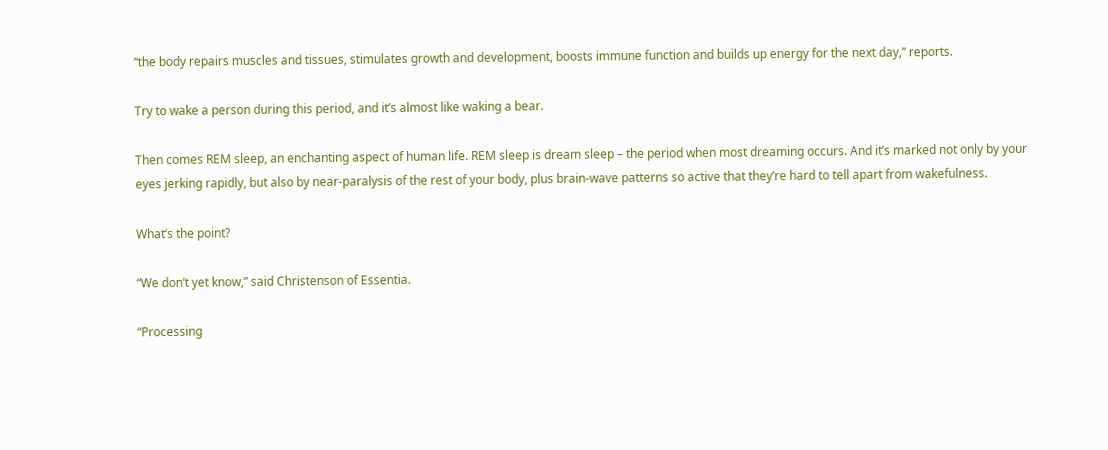“the body repairs muscles and tissues, stimulates growth and development, boosts immune function and builds up energy for the next day,” reports.

Try to wake a person during this period, and it’s almost like waking a bear.

Then comes REM sleep, an enchanting aspect of human life. REM sleep is dream sleep – the period when most dreaming occurs. And it’s marked not only by your eyes jerking rapidly, but also by near-paralysis of the rest of your body, plus brain-wave patterns so active that they’re hard to tell apart from wakefulness.

What’s the point?

“We don’t yet know,” said Christenson of Essentia.

“Processing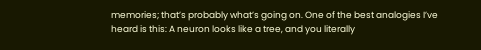memories; that’s probably what’s going on. One of the best analogies I’ve heard is this: A neuron looks like a tree, and you literally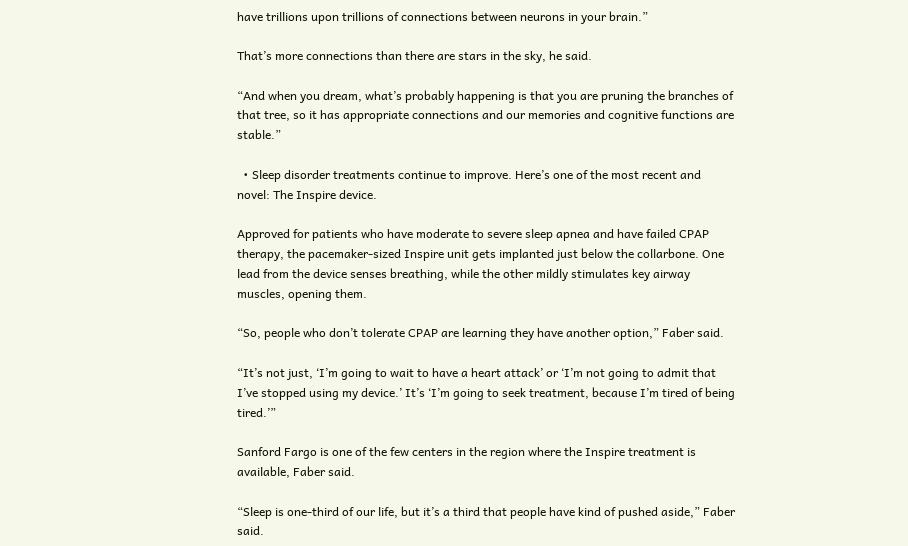have trillions upon trillions of connections between neurons in your brain.”

That’s more connections than there are stars in the sky, he said.

“And when you dream, what’s probably happening is that you are pruning the branches of that tree, so it has appropriate connections and our memories and cognitive functions are stable.”

  • Sleep disorder treatments continue to improve. Here’s one of the most recent and novel: The Inspire device.

Approved for patients who have moderate to severe sleep apnea and have failed CPAP therapy, the pacemaker-sized Inspire unit gets implanted just below the collarbone. One lead from the device senses breathing, while the other mildly stimulates key airway muscles, opening them.

“So, people who don’t tolerate CPAP are learning they have another option,” Faber said.

“It’s not just, ‘I’m going to wait to have a heart attack’ or ‘I’m not going to admit that I’ve stopped using my device.’ It’s ‘I’m going to seek treatment, because I’m tired of being tired.’”

Sanford Fargo is one of the few centers in the region where the Inspire treatment is available, Faber said.

“Sleep is one-third of our life, but it’s a third that people have kind of pushed aside,” Faber said.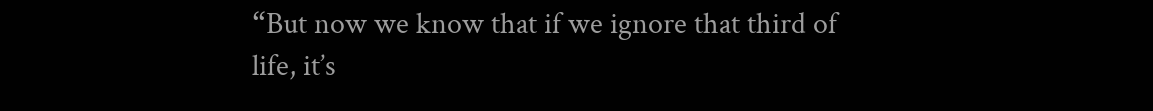“But now we know that if we ignore that third of life, it’s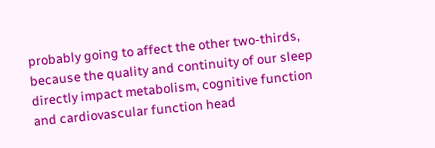probably going to affect the other two-thirds, because the quality and continuity of our sleep directly impact metabolism, cognitive function and cardiovascular function head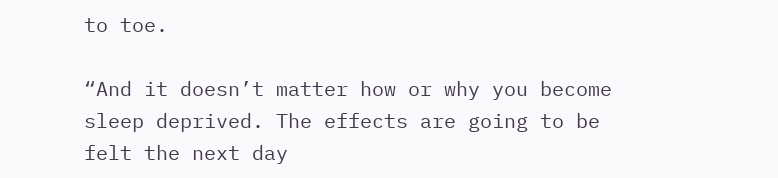to toe.

“And it doesn’t matter how or why you become sleep deprived. The effects are going to be felt the next day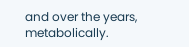and over the years, metabolically.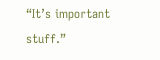“It’s important stuff.”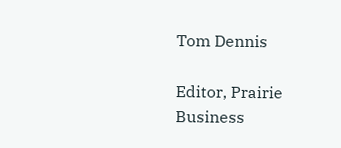Tom Dennis

Editor, Prairie Business